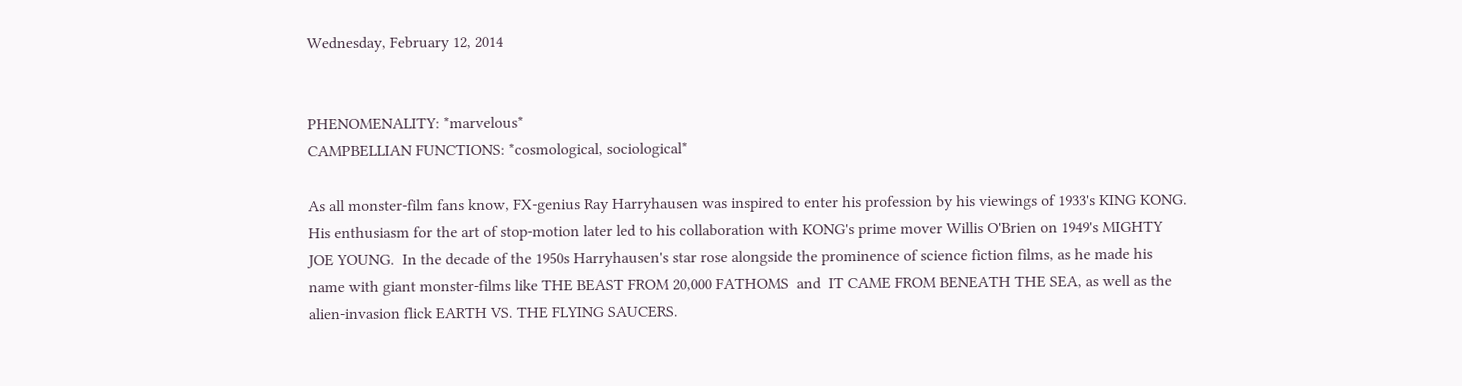Wednesday, February 12, 2014


PHENOMENALITY: *marvelous*
CAMPBELLIAN FUNCTIONS: *cosmological, sociological*

As all monster-film fans know, FX-genius Ray Harryhausen was inspired to enter his profession by his viewings of 1933's KING KONG.  His enthusiasm for the art of stop-motion later led to his collaboration with KONG's prime mover Willis O'Brien on 1949's MIGHTY JOE YOUNG.  In the decade of the 1950s Harryhausen's star rose alongside the prominence of science fiction films, as he made his name with giant monster-films like THE BEAST FROM 20,000 FATHOMS  and  IT CAME FROM BENEATH THE SEA, as well as the alien-invasion flick EARTH VS. THE FLYING SAUCERS.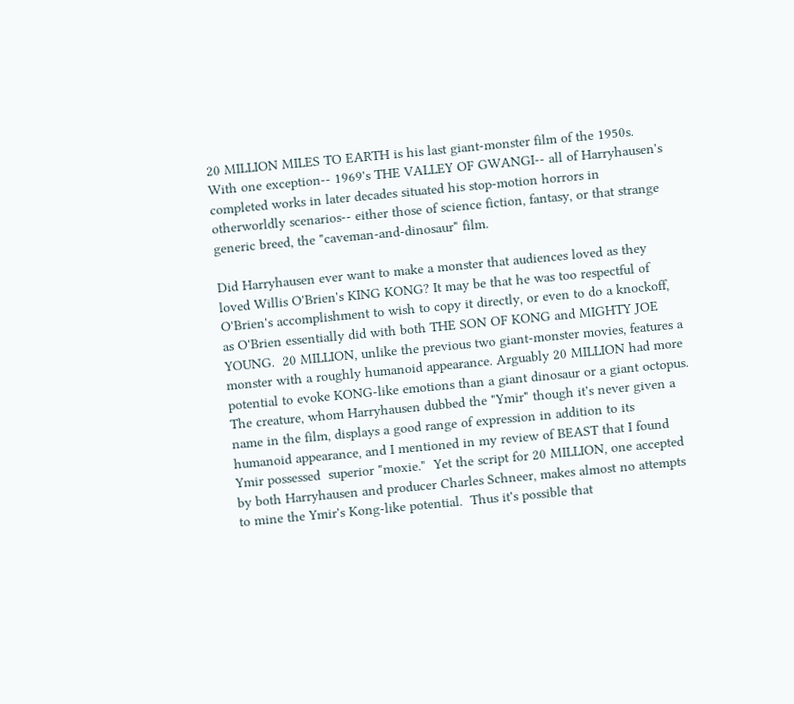20 MILLION MILES TO EARTH is his last giant-monster film of the 1950s.  With one exception-- 1969's THE VALLEY OF GWANGI-- all of Harryhausen's completed works in later decades situated his stop-motion horrors in otherworldly scenarios-- either those of science fiction, fantasy, or that strange generic breed, the "caveman-and-dinosaur" film.

Did Harryhausen ever want to make a monster that audiences loved as they loved Willis O'Brien's KING KONG? It may be that he was too respectful of O'Brien's accomplishment to wish to copy it directly, or even to do a knockoff, as O'Brien essentially did with both THE SON OF KONG and MIGHTY JOE YOUNG.  20 MILLION, unlike the previous two giant-monster movies, features a monster with a roughly humanoid appearance. Arguably 20 MILLION had more potential to evoke KONG-like emotions than a giant dinosaur or a giant octopus.  The creature, whom Harryhausen dubbed the "Ymir" though it's never given a name in the film, displays a good range of expression in addition to its humanoid appearance, and I mentioned in my review of BEAST that I found Ymir possessed  superior "moxie."  Yet the script for 20 MILLION, one accepted by both Harryhausen and producer Charles Schneer, makes almost no attempts to mine the Ymir's Kong-like potential.  Thus it's possible that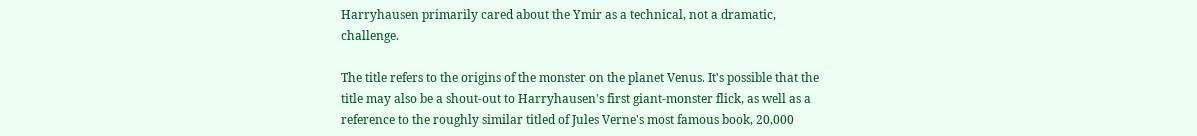Harryhausen primarily cared about the Ymir as a technical, not a dramatic, challenge.

The title refers to the origins of the monster on the planet Venus. It's possible that the title may also be a shout-out to Harryhausen's first giant-monster flick, as well as a reference to the roughly similar titled of Jules Verne's most famous book, 20,000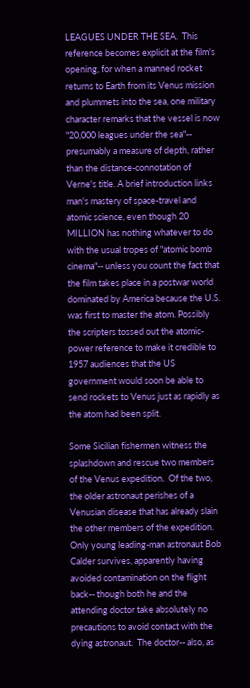LEAGUES UNDER THE SEA.  This reference becomes explicit at the film's opening, for when a manned rocket returns to Earth from its Venus mission and plummets into the sea, one military character remarks that the vessel is now "20,000 leagues under the sea"-- presumably a measure of depth, rather than the distance-connotation of Verne's title. A brief introduction links man's mastery of space-travel and atomic science, even though 20 MILLION has nothing whatever to do with the usual tropes of "atomic bomb cinema"-- unless you count the fact that the film takes place in a postwar world dominated by America because the U.S. was first to master the atom. Possibly the scripters tossed out the atomic-power reference to make it credible to 1957 audiences that the US government would soon be able to send rockets to Venus just as rapidly as the atom had been split.

Some Sicilian fishermen witness the splashdown and rescue two members of the Venus expedition.  Of the two, the older astronaut perishes of a Venusian disease that has already slain the other members of the expedition.  Only young leading-man astronaut Bob Calder survives, apparently having avoided contamination on the flight back-- though both he and the attending doctor take absolutely no precautions to avoid contact with the dying astronaut.  The doctor-- also, as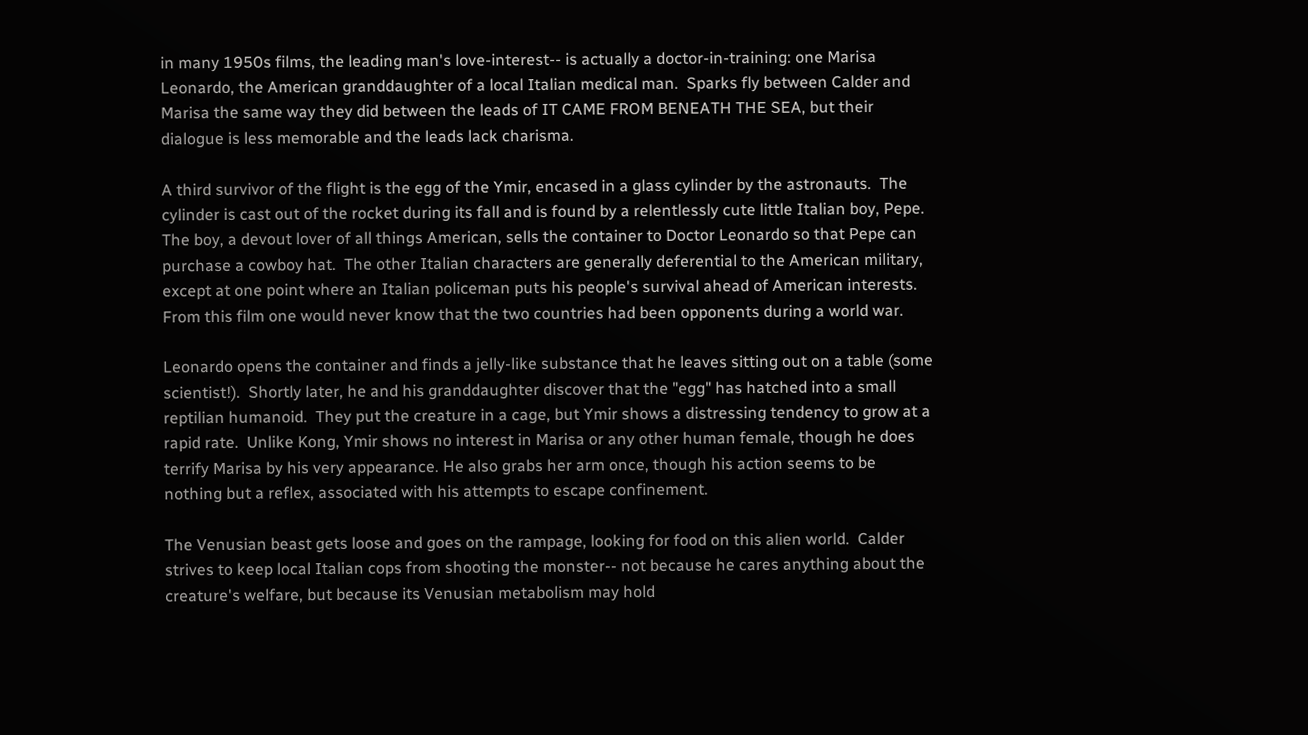in many 1950s films, the leading man's love-interest-- is actually a doctor-in-training: one Marisa Leonardo, the American granddaughter of a local Italian medical man.  Sparks fly between Calder and Marisa the same way they did between the leads of IT CAME FROM BENEATH THE SEA, but their dialogue is less memorable and the leads lack charisma.

A third survivor of the flight is the egg of the Ymir, encased in a glass cylinder by the astronauts.  The cylinder is cast out of the rocket during its fall and is found by a relentlessly cute little Italian boy, Pepe.  The boy, a devout lover of all things American, sells the container to Doctor Leonardo so that Pepe can purchase a cowboy hat.  The other Italian characters are generally deferential to the American military, except at one point where an Italian policeman puts his people's survival ahead of American interests. From this film one would never know that the two countries had been opponents during a world war.

Leonardo opens the container and finds a jelly-like substance that he leaves sitting out on a table (some scientist!).  Shortly later, he and his granddaughter discover that the "egg" has hatched into a small reptilian humanoid.  They put the creature in a cage, but Ymir shows a distressing tendency to grow at a rapid rate.  Unlike Kong, Ymir shows no interest in Marisa or any other human female, though he does terrify Marisa by his very appearance. He also grabs her arm once, though his action seems to be nothing but a reflex, associated with his attempts to escape confinement.

The Venusian beast gets loose and goes on the rampage, looking for food on this alien world.  Calder strives to keep local Italian cops from shooting the monster-- not because he cares anything about the creature's welfare, but because its Venusian metabolism may hold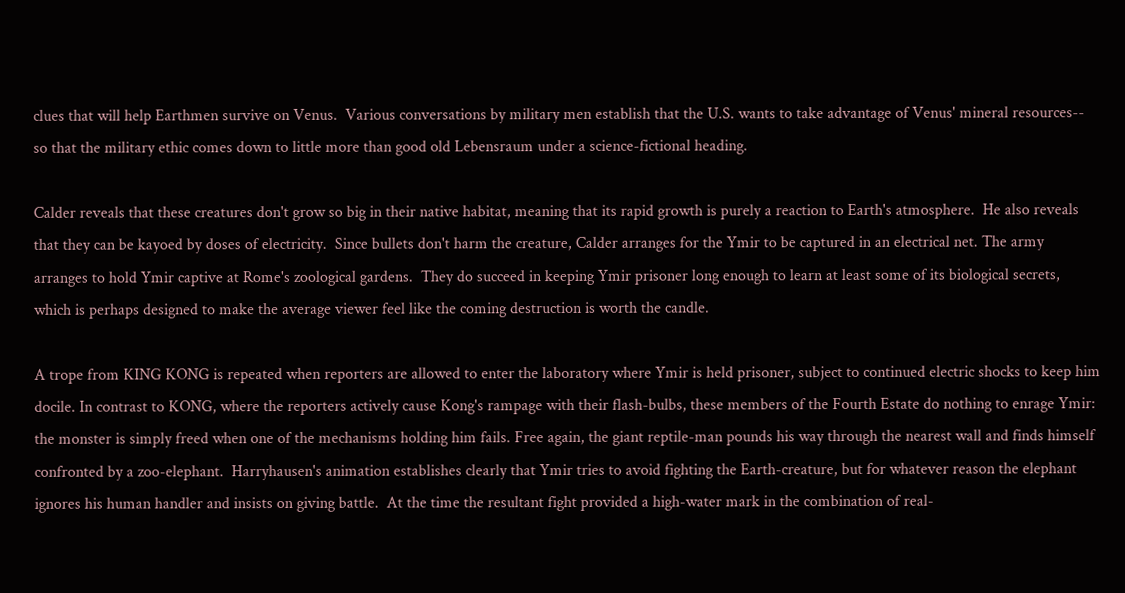clues that will help Earthmen survive on Venus.  Various conversations by military men establish that the U.S. wants to take advantage of Venus' mineral resources-- so that the military ethic comes down to little more than good old Lebensraum under a science-fictional heading.

Calder reveals that these creatures don't grow so big in their native habitat, meaning that its rapid growth is purely a reaction to Earth's atmosphere.  He also reveals that they can be kayoed by doses of electricity.  Since bullets don't harm the creature, Calder arranges for the Ymir to be captured in an electrical net. The army arranges to hold Ymir captive at Rome's zoological gardens.  They do succeed in keeping Ymir prisoner long enough to learn at least some of its biological secrets, which is perhaps designed to make the average viewer feel like the coming destruction is worth the candle.

A trope from KING KONG is repeated when reporters are allowed to enter the laboratory where Ymir is held prisoner, subject to continued electric shocks to keep him docile. In contrast to KONG, where the reporters actively cause Kong's rampage with their flash-bulbs, these members of the Fourth Estate do nothing to enrage Ymir: the monster is simply freed when one of the mechanisms holding him fails. Free again, the giant reptile-man pounds his way through the nearest wall and finds himself confronted by a zoo-elephant.  Harryhausen's animation establishes clearly that Ymir tries to avoid fighting the Earth-creature, but for whatever reason the elephant ignores his human handler and insists on giving battle.  At the time the resultant fight provided a high-water mark in the combination of real-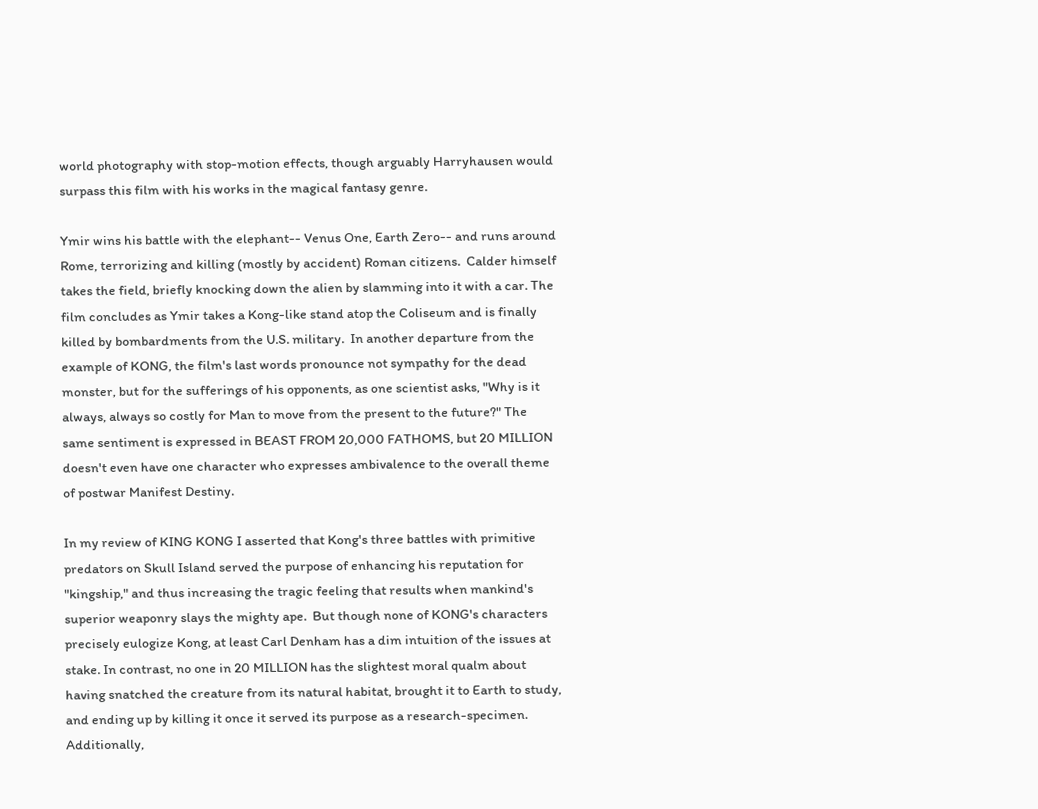world photography with stop-motion effects, though arguably Harryhausen would surpass this film with his works in the magical fantasy genre.

Ymir wins his battle with the elephant-- Venus One, Earth Zero-- and runs around Rome, terrorizing and killing (mostly by accident) Roman citizens.  Calder himself takes the field, briefly knocking down the alien by slamming into it with a car. The film concludes as Ymir takes a Kong-like stand atop the Coliseum and is finally killed by bombardments from the U.S. military.  In another departure from the example of KONG, the film's last words pronounce not sympathy for the dead monster, but for the sufferings of his opponents, as one scientist asks, "Why is it always, always so costly for Man to move from the present to the future?" The same sentiment is expressed in BEAST FROM 20,000 FATHOMS, but 20 MILLION doesn't even have one character who expresses ambivalence to the overall theme of postwar Manifest Destiny.

In my review of KING KONG I asserted that Kong's three battles with primitive predators on Skull Island served the purpose of enhancing his reputation for "kingship," and thus increasing the tragic feeling that results when mankind's superior weaponry slays the mighty ape.  But though none of KONG's characters precisely eulogize Kong, at least Carl Denham has a dim intuition of the issues at stake. In contrast, no one in 20 MILLION has the slightest moral qualm about having snatched the creature from its natural habitat, brought it to Earth to study, and ending up by killing it once it served its purpose as a research-specimen.  Additionally,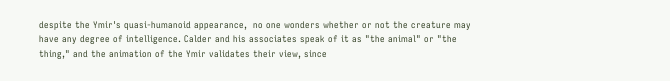despite the Ymir's quasi-humanoid appearance,  no one wonders whether or not the creature may have any degree of intelligence. Calder and his associates speak of it as "the animal" or "the thing," and the animation of the Ymir validates their view, since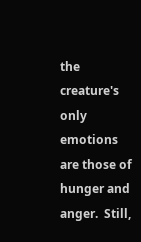the creature's only emotions are those of hunger and anger.  Still,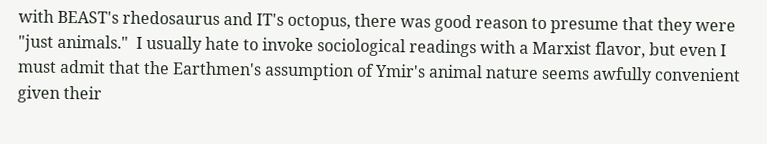with BEAST's rhedosaurus and IT's octopus, there was good reason to presume that they were "just animals."  I usually hate to invoke sociological readings with a Marxist flavor, but even I must admit that the Earthmen's assumption of Ymir's animal nature seems awfully convenient given their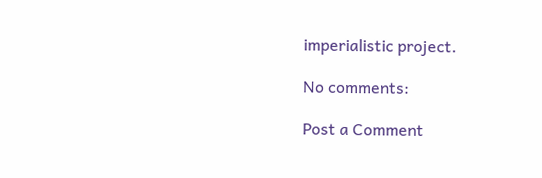imperialistic project.

No comments:

Post a Comment